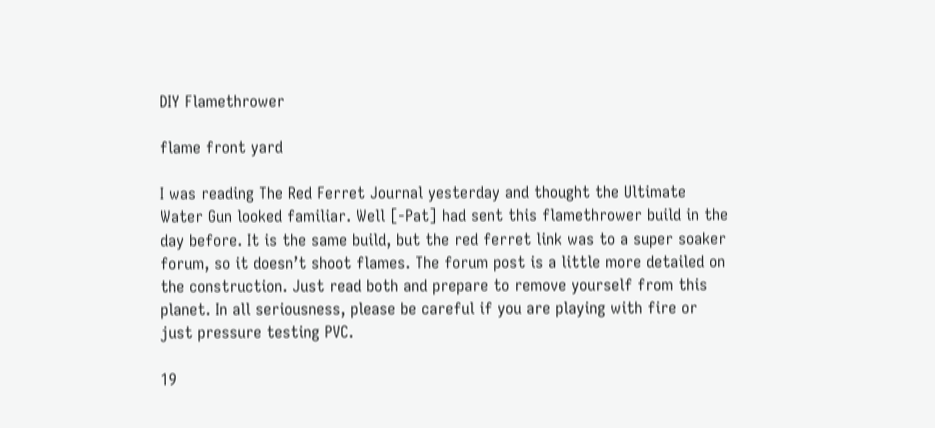DIY Flamethrower

flame front yard

I was reading The Red Ferret Journal yesterday and thought the Ultimate Water Gun looked familiar. Well [-Pat] had sent this flamethrower build in the day before. It is the same build, but the red ferret link was to a super soaker forum, so it doesn’t shoot flames. The forum post is a little more detailed on the construction. Just read both and prepare to remove yourself from this planet. In all seriousness, please be careful if you are playing with fire or just pressure testing PVC.

19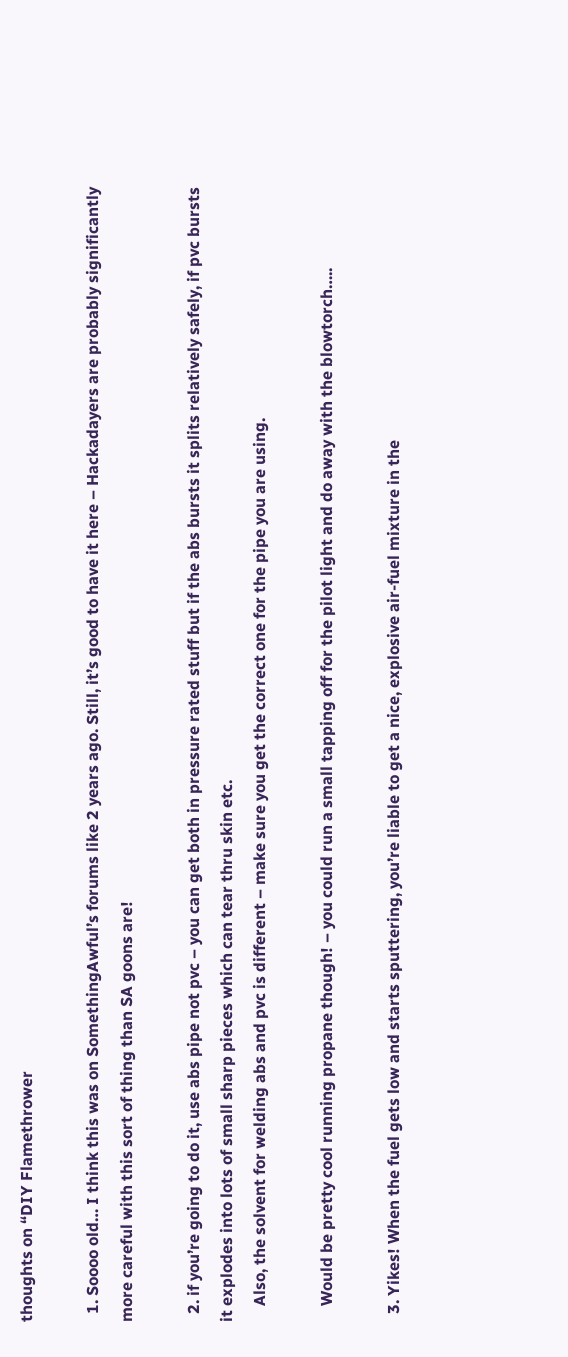thoughts on “DIY Flamethrower

  1. Soooo old… I think this was on SomethingAwful’s forums like 2 years ago. Still, it’s good to have it here – Hackadayers are probably significantly more careful with this sort of thing than SA goons are!

  2. if you’re going to do it, use abs pipe not pvc – you can get both in pressure rated stuff but if the abs bursts it splits relatively safely, if pvc bursts it explodes into lots of small sharp pieces which can tear thru skin etc.
    Also, the solvent for welding abs and pvc is different – make sure you get the correct one for the pipe you are using.

    Would be pretty cool running propane though! – you could run a small tapping off for the pilot light and do away with the blowtorch…..

  3. Yikes! When the fuel gets low and starts sputtering, you’re liable to get a nice, explosive air-fuel mixture in the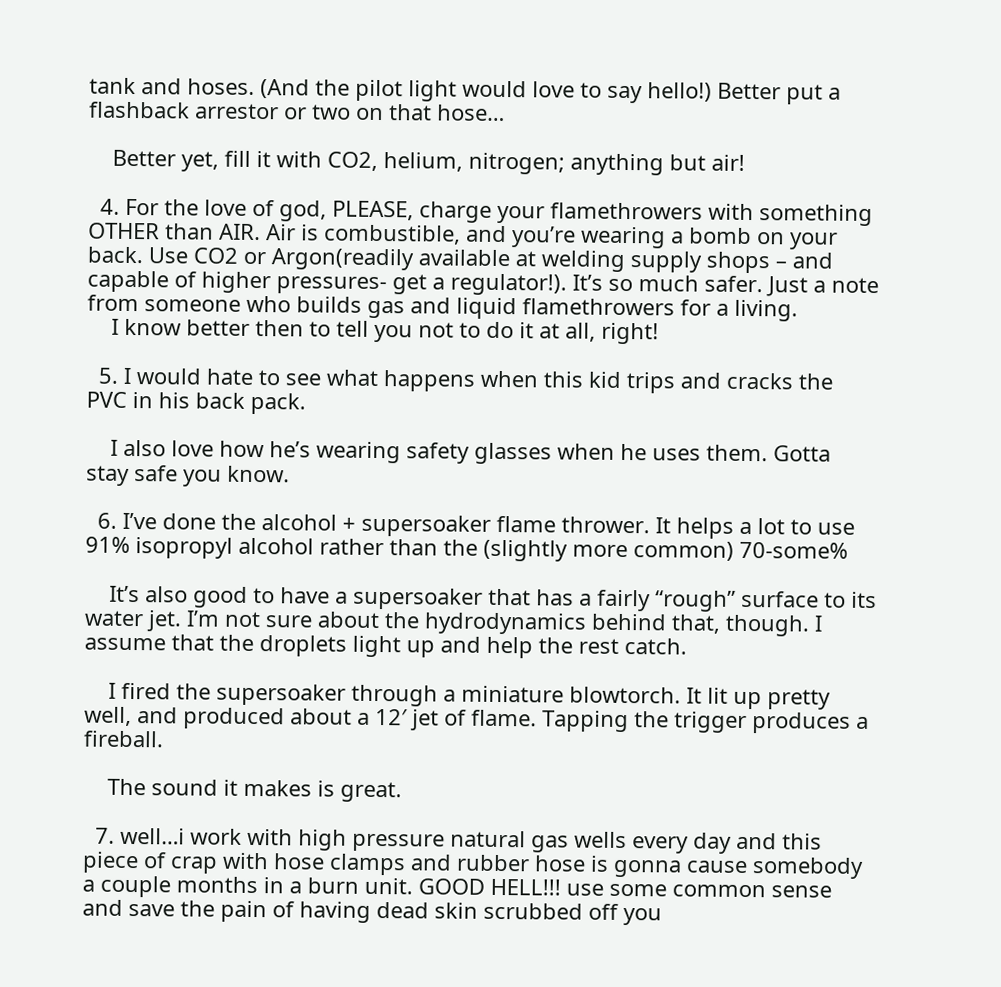tank and hoses. (And the pilot light would love to say hello!) Better put a flashback arrestor or two on that hose…

    Better yet, fill it with CO2, helium, nitrogen; anything but air!

  4. For the love of god, PLEASE, charge your flamethrowers with something OTHER than AIR. Air is combustible, and you’re wearing a bomb on your back. Use CO2 or Argon(readily available at welding supply shops – and capable of higher pressures- get a regulator!). It’s so much safer. Just a note from someone who builds gas and liquid flamethrowers for a living.
    I know better then to tell you not to do it at all, right!

  5. I would hate to see what happens when this kid trips and cracks the PVC in his back pack.

    I also love how he’s wearing safety glasses when he uses them. Gotta stay safe you know.

  6. I’ve done the alcohol + supersoaker flame thrower. It helps a lot to use 91% isopropyl alcohol rather than the (slightly more common) 70-some%

    It’s also good to have a supersoaker that has a fairly “rough” surface to its water jet. I’m not sure about the hydrodynamics behind that, though. I assume that the droplets light up and help the rest catch.

    I fired the supersoaker through a miniature blowtorch. It lit up pretty well, and produced about a 12′ jet of flame. Tapping the trigger produces a fireball.

    The sound it makes is great.

  7. well…i work with high pressure natural gas wells every day and this piece of crap with hose clamps and rubber hose is gonna cause somebody a couple months in a burn unit. GOOD HELL!!! use some common sense and save the pain of having dead skin scrubbed off you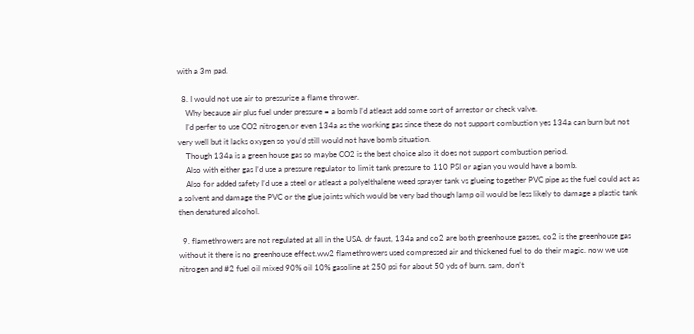with a 3m pad.

  8. I would not use air to pressurize a flame thrower.
    Why because air plus fuel under pressure = a bomb I’d atleast add some sort of arrestor or check valve.
    I’d perfer to use CO2 nitrogen,or even 134a as the working gas since these do not support combustion yes 134a can burn but not very well but it lacks oxygen so you’d still would not have bomb situation.
    Though 134a is a green house gas so maybe CO2 is the best choice also it does not support combustion period.
    Also with either gas I’d use a pressure regulator to limit tank pressure to 110 PSI or agian you would have a bomb.
    Also for added safety I’d use a steel or atleast a polyelthalene weed sprayer tank vs glueing together PVC pipe as the fuel could act as a solvent and damage the PVC or the glue joints which would be very bad though lamp oil would be less likely to damage a plastic tank then denatured alcohol.

  9. flamethrowers are not regulated at all in the USA. dr faust, 134a and co2 are both greenhouse gasses, co2 is the greenhouse gas without it there is no greenhouse effect.ww2 flamethrowers used compressed air and thickened fuel to do their magic. now we use nitrogen and #2 fuel oil mixed 90% oil 10% gasoline at 250 psi for about 50 yds of burn. sam, don’t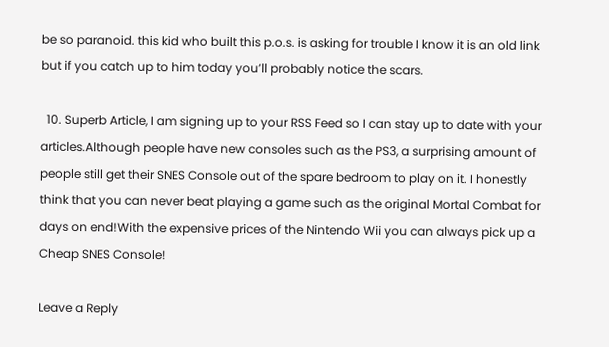be so paranoid. this kid who built this p.o.s. is asking for trouble I know it is an old link but if you catch up to him today you’ll probably notice the scars.

  10. Superb Article, I am signing up to your RSS Feed so I can stay up to date with your articles.Although people have new consoles such as the PS3, a surprising amount of people still get their SNES Console out of the spare bedroom to play on it. I honestly think that you can never beat playing a game such as the original Mortal Combat for days on end!With the expensive prices of the Nintendo Wii you can always pick up a Cheap SNES Console!

Leave a Reply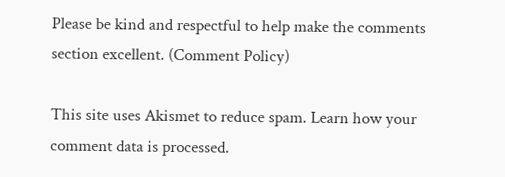Please be kind and respectful to help make the comments section excellent. (Comment Policy)

This site uses Akismet to reduce spam. Learn how your comment data is processed.